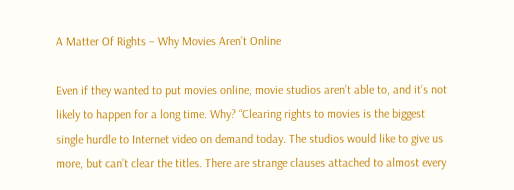A Matter Of Rights – Why Movies Aren’t Online

Even if they wanted to put movies online, movie studios aren’t able to, and it’s not likely to happen for a long time. Why? “Clearing rights to movies is the biggest single hurdle to Internet video on demand today. The studios would like to give us more, but can’t clear the titles. There are strange clauses attached to almost every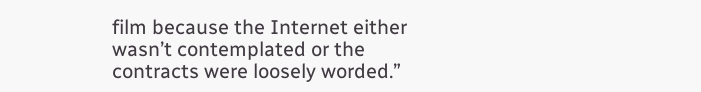film because the Internet either wasn’t contemplated or the contracts were loosely worded.”